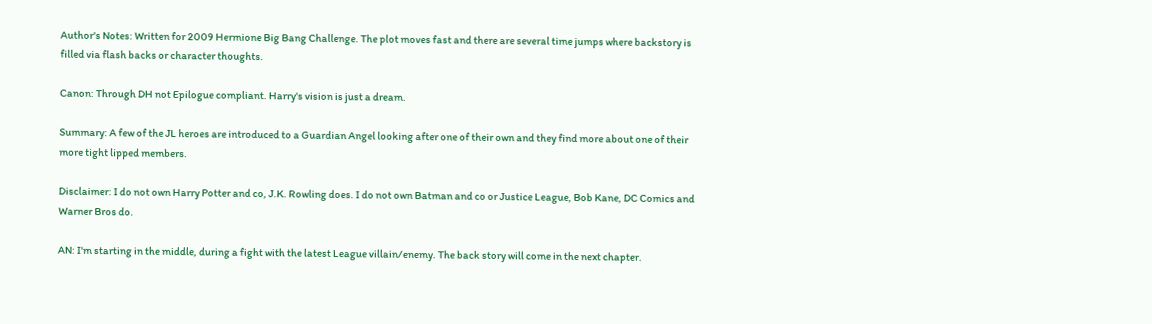Author's Notes: Written for 2009 Hermione Big Bang Challenge. The plot moves fast and there are several time jumps where backstory is filled via flash backs or character thoughts.

Canon: Through DH not Epilogue compliant. Harry's vision is just a dream.

Summary: A few of the JL heroes are introduced to a Guardian Angel looking after one of their own and they find more about one of their more tight lipped members.

Disclaimer: I do not own Harry Potter and co, J.K. Rowling does. I do not own Batman and co or Justice League, Bob Kane, DC Comics and Warner Bros do.

AN: I'm starting in the middle, during a fight with the latest League villain/enemy. The back story will come in the next chapter.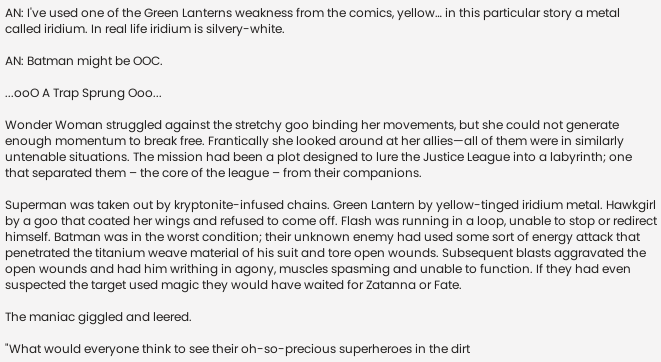AN: I've used one of the Green Lanterns weakness from the comics, yellow… in this particular story a metal called iridium. In real life iridium is silvery-white.

AN: Batman might be OOC.

...ooO A Trap Sprung Ooo...

Wonder Woman struggled against the stretchy goo binding her movements, but she could not generate enough momentum to break free. Frantically she looked around at her allies—all of them were in similarly untenable situations. The mission had been a plot designed to lure the Justice League into a labyrinth; one that separated them – the core of the league – from their companions.

Superman was taken out by kryptonite-infused chains. Green Lantern by yellow-tinged iridium metal. Hawkgirl by a goo that coated her wings and refused to come off. Flash was running in a loop, unable to stop or redirect himself. Batman was in the worst condition; their unknown enemy had used some sort of energy attack that penetrated the titanium weave material of his suit and tore open wounds. Subsequent blasts aggravated the open wounds and had him writhing in agony, muscles spasming and unable to function. If they had even suspected the target used magic they would have waited for Zatanna or Fate.

The maniac giggled and leered.

"What would everyone think to see their oh-so-precious superheroes in the dirt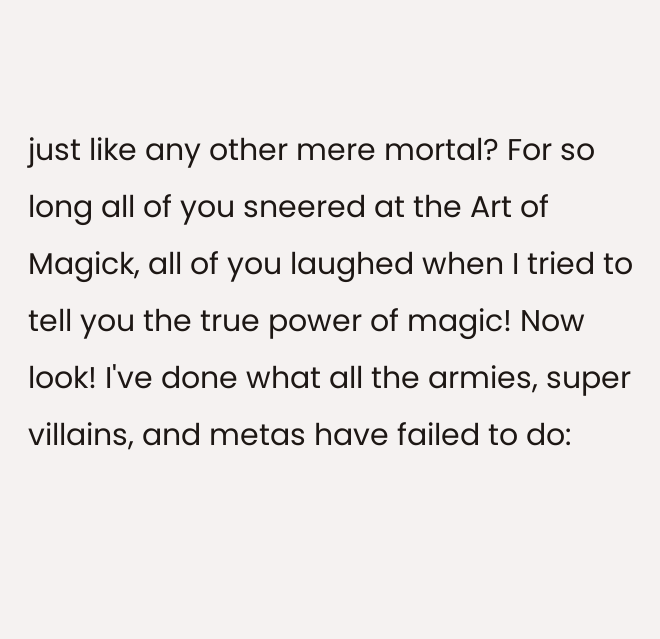just like any other mere mortal? For so long all of you sneered at the Art of Magick, all of you laughed when I tried to tell you the true power of magic! Now look! I've done what all the armies, super villains, and metas have failed to do: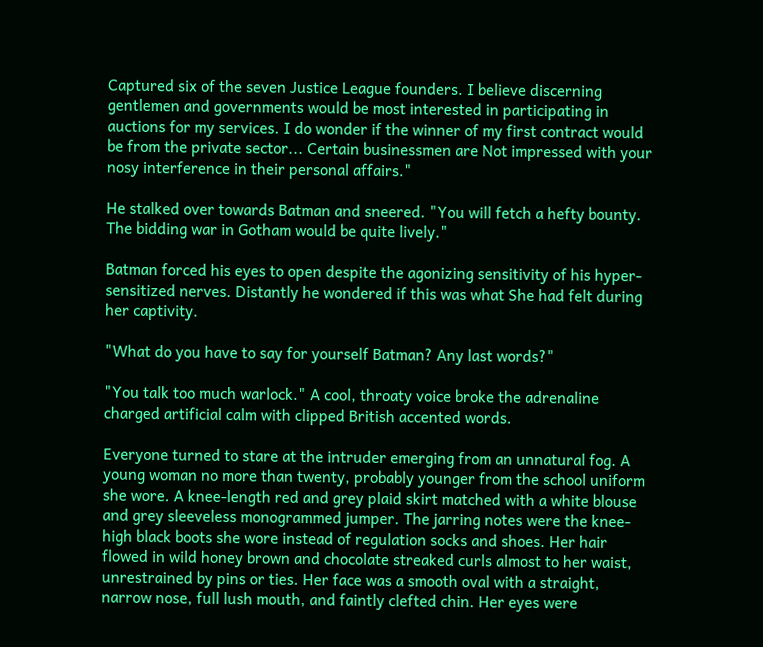Captured six of the seven Justice League founders. I believe discerning gentlemen and governments would be most interested in participating in auctions for my services. I do wonder if the winner of my first contract would be from the private sector... Certain businessmen are Not impressed with your nosy interference in their personal affairs."

He stalked over towards Batman and sneered. "You will fetch a hefty bounty. The bidding war in Gotham would be quite lively."

Batman forced his eyes to open despite the agonizing sensitivity of his hyper-sensitized nerves. Distantly he wondered if this was what She had felt during her captivity.

"What do you have to say for yourself Batman? Any last words?"

"You talk too much warlock." A cool, throaty voice broke the adrenaline charged artificial calm with clipped British accented words.

Everyone turned to stare at the intruder emerging from an unnatural fog. A young woman no more than twenty, probably younger from the school uniform she wore. A knee-length red and grey plaid skirt matched with a white blouse and grey sleeveless monogrammed jumper. The jarring notes were the knee-high black boots she wore instead of regulation socks and shoes. Her hair flowed in wild honey brown and chocolate streaked curls almost to her waist, unrestrained by pins or ties. Her face was a smooth oval with a straight, narrow nose, full lush mouth, and faintly clefted chin. Her eyes were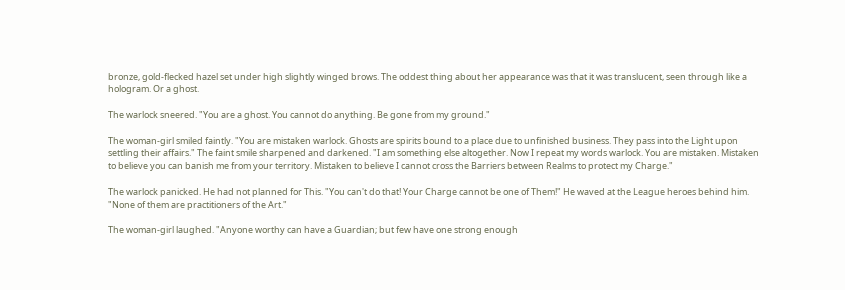bronze, gold-flecked hazel set under high slightly winged brows. The oddest thing about her appearance was that it was translucent, seen through like a hologram. Or a ghost.

The warlock sneered. "You are a ghost. You cannot do anything. Be gone from my ground."

The woman-girl smiled faintly. "You are mistaken warlock. Ghosts are spirits bound to a place due to unfinished business. They pass into the Light upon settling their affairs." The faint smile sharpened and darkened. "I am something else altogether. Now I repeat my words warlock. You are mistaken. Mistaken to believe you can banish me from your territory. Mistaken to believe I cannot cross the Barriers between Realms to protect my Charge."

The warlock panicked. He had not planned for This. "You can't do that! Your Charge cannot be one of Them!" He waved at the League heroes behind him. "None of them are practitioners of the Art."

The woman-girl laughed. "Anyone worthy can have a Guardian; but few have one strong enough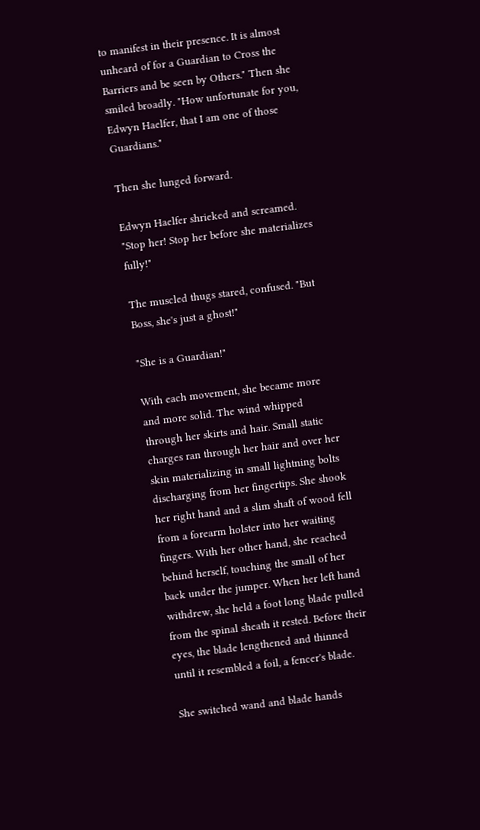to manifest in their presence. It is almost unheard of for a Guardian to Cross the Barriers and be seen by Others." Then she smiled broadly. "How unfortunate for you, Edwyn Haelfer, that I am one of those Guardians."

Then she lunged forward.

Edwyn Haelfer shrieked and screamed. "Stop her! Stop her before she materializes fully!"

The muscled thugs stared, confused. "But Boss, she's just a ghost!"

"She is a Guardian!"

With each movement, she became more and more solid. The wind whipped through her skirts and hair. Small static charges ran through her hair and over her skin materializing in small lightning bolts discharging from her fingertips. She shook her right hand and a slim shaft of wood fell from a forearm holster into her waiting fingers. With her other hand, she reached behind herself, touching the small of her back under the jumper. When her left hand withdrew, she held a foot long blade pulled from the spinal sheath it rested. Before their eyes, the blade lengthened and thinned until it resembled a foil, a fencer's blade.

She switched wand and blade hands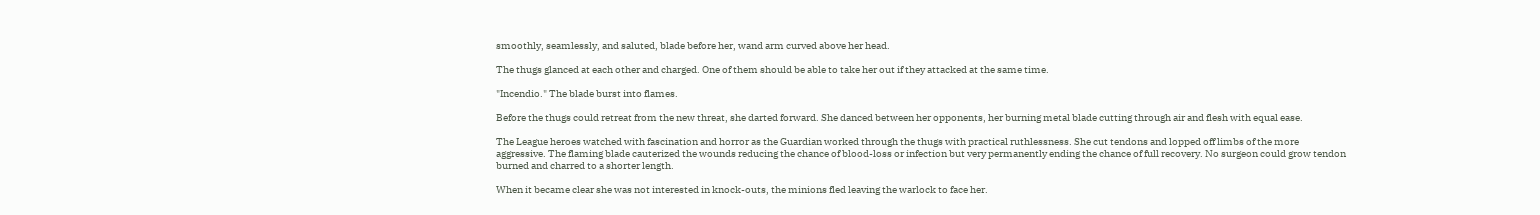smoothly, seamlessly, and saluted, blade before her, wand arm curved above her head.

The thugs glanced at each other and charged. One of them should be able to take her out if they attacked at the same time.

"Incendio." The blade burst into flames.

Before the thugs could retreat from the new threat, she darted forward. She danced between her opponents, her burning metal blade cutting through air and flesh with equal ease.

The League heroes watched with fascination and horror as the Guardian worked through the thugs with practical ruthlessness. She cut tendons and lopped off limbs of the more aggressive. The flaming blade cauterized the wounds reducing the chance of blood-loss or infection but very permanently ending the chance of full recovery. No surgeon could grow tendon burned and charred to a shorter length.

When it became clear she was not interested in knock-outs, the minions fled leaving the warlock to face her.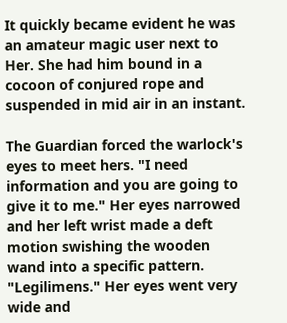It quickly became evident he was an amateur magic user next to Her. She had him bound in a cocoon of conjured rope and suspended in mid air in an instant.

The Guardian forced the warlock's eyes to meet hers. "I need information and you are going to give it to me." Her eyes narrowed and her left wrist made a deft motion swishing the wooden wand into a specific pattern. "Legilimens." Her eyes went very wide and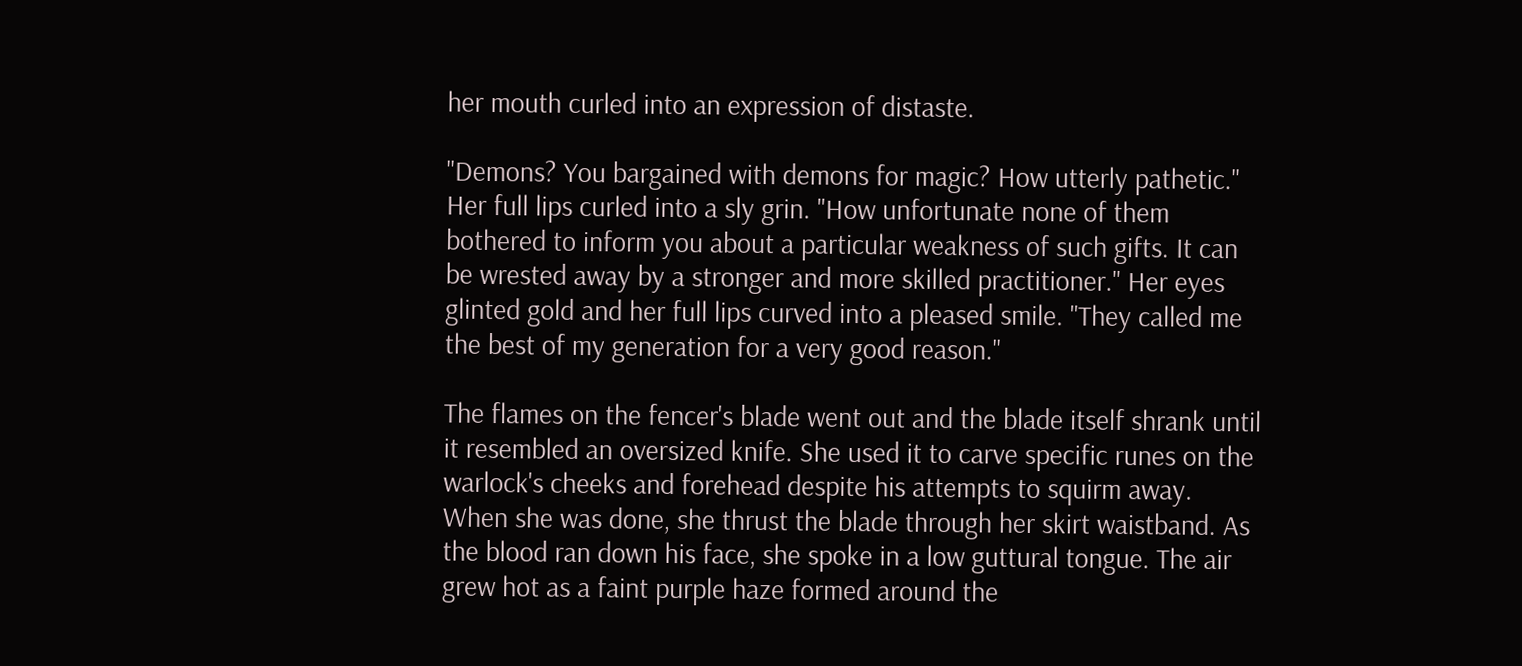her mouth curled into an expression of distaste.

"Demons? You bargained with demons for magic? How utterly pathetic." Her full lips curled into a sly grin. "How unfortunate none of them bothered to inform you about a particular weakness of such gifts. It can be wrested away by a stronger and more skilled practitioner." Her eyes glinted gold and her full lips curved into a pleased smile. "They called me the best of my generation for a very good reason."

The flames on the fencer's blade went out and the blade itself shrank until it resembled an oversized knife. She used it to carve specific runes on the warlock's cheeks and forehead despite his attempts to squirm away. When she was done, she thrust the blade through her skirt waistband. As the blood ran down his face, she spoke in a low guttural tongue. The air grew hot as a faint purple haze formed around the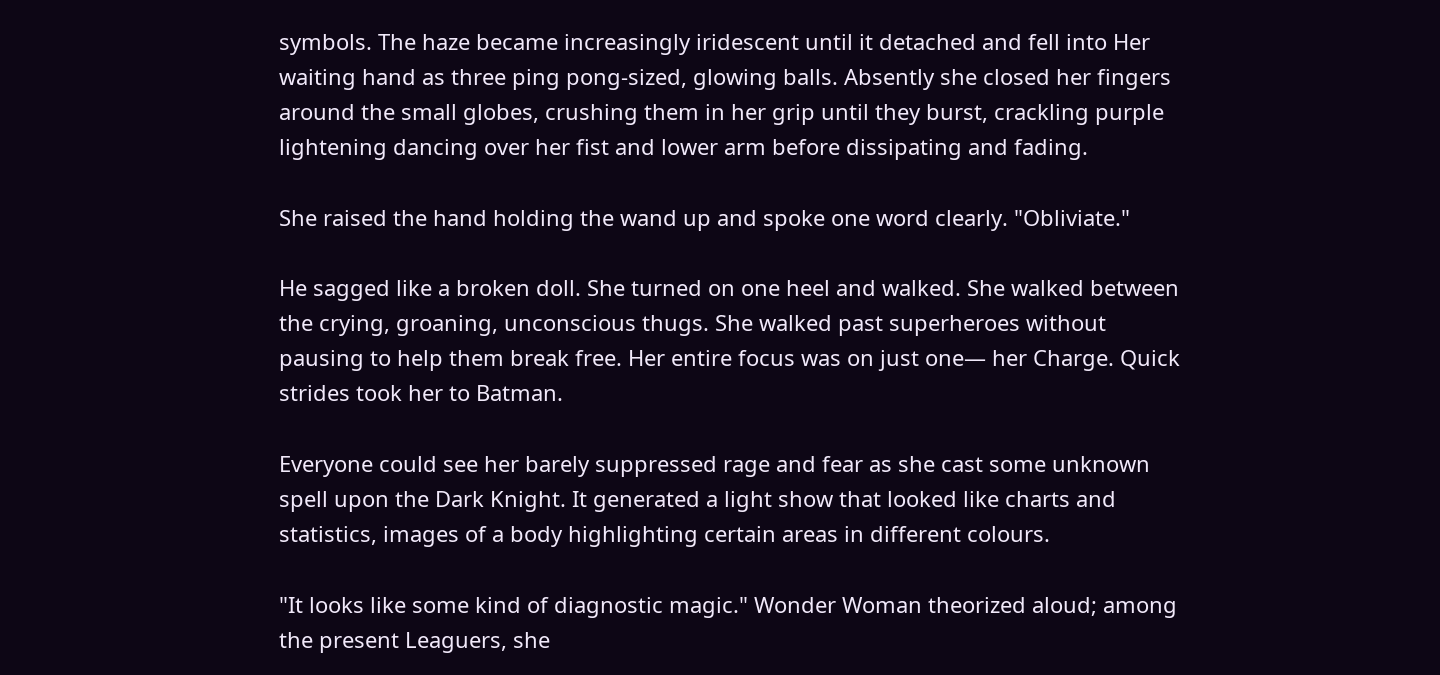symbols. The haze became increasingly iridescent until it detached and fell into Her waiting hand as three ping pong-sized, glowing balls. Absently she closed her fingers around the small globes, crushing them in her grip until they burst, crackling purple lightening dancing over her fist and lower arm before dissipating and fading.

She raised the hand holding the wand up and spoke one word clearly. "Obliviate."

He sagged like a broken doll. She turned on one heel and walked. She walked between the crying, groaning, unconscious thugs. She walked past superheroes without pausing to help them break free. Her entire focus was on just one— her Charge. Quick strides took her to Batman.

Everyone could see her barely suppressed rage and fear as she cast some unknown spell upon the Dark Knight. It generated a light show that looked like charts and statistics, images of a body highlighting certain areas in different colours.

"It looks like some kind of diagnostic magic." Wonder Woman theorized aloud; among the present Leaguers, she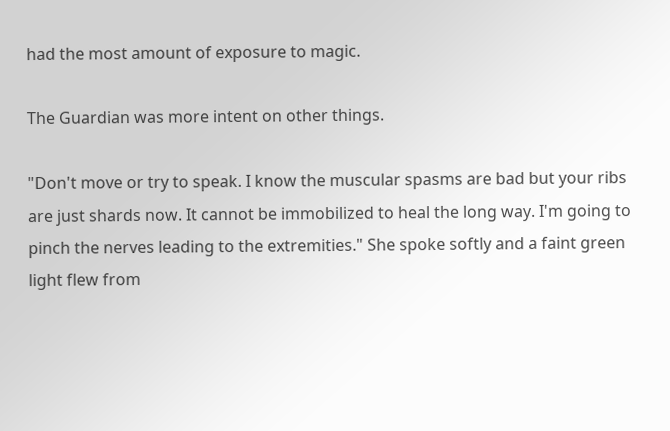had the most amount of exposure to magic.

The Guardian was more intent on other things.

"Don't move or try to speak. I know the muscular spasms are bad but your ribs are just shards now. It cannot be immobilized to heal the long way. I'm going to pinch the nerves leading to the extremities." She spoke softly and a faint green light flew from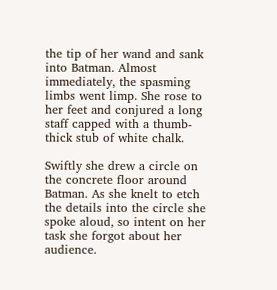the tip of her wand and sank into Batman. Almost immediately, the spasming limbs went limp. She rose to her feet and conjured a long staff capped with a thumb-thick stub of white chalk.

Swiftly she drew a circle on the concrete floor around Batman. As she knelt to etch the details into the circle she spoke aloud, so intent on her task she forgot about her audience.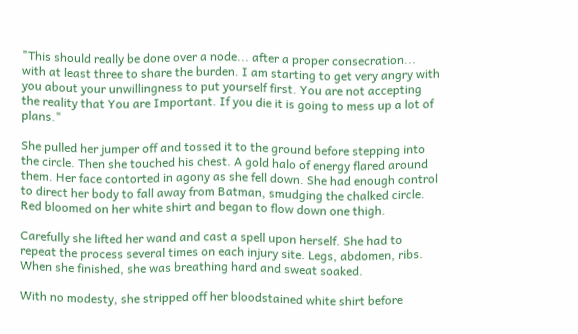"This should really be done over a node... after a proper consecration... with at least three to share the burden. I am starting to get very angry with you about your unwillingness to put yourself first. You are not accepting the reality that You are Important. If you die it is going to mess up a lot of plans."

She pulled her jumper off and tossed it to the ground before stepping into the circle. Then she touched his chest. A gold halo of energy flared around them. Her face contorted in agony as she fell down. She had enough control to direct her body to fall away from Batman, smudging the chalked circle. Red bloomed on her white shirt and began to flow down one thigh.

Carefully she lifted her wand and cast a spell upon herself. She had to repeat the process several times on each injury site. Legs, abdomen, ribs. When she finished, she was breathing hard and sweat soaked.

With no modesty, she stripped off her bloodstained white shirt before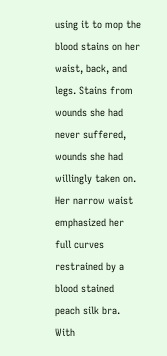using it to mop the blood stains on her waist, back, and legs. Stains from wounds she had never suffered, wounds she had willingly taken on. Her narrow waist emphasized her full curves restrained by a blood stained peach silk bra. With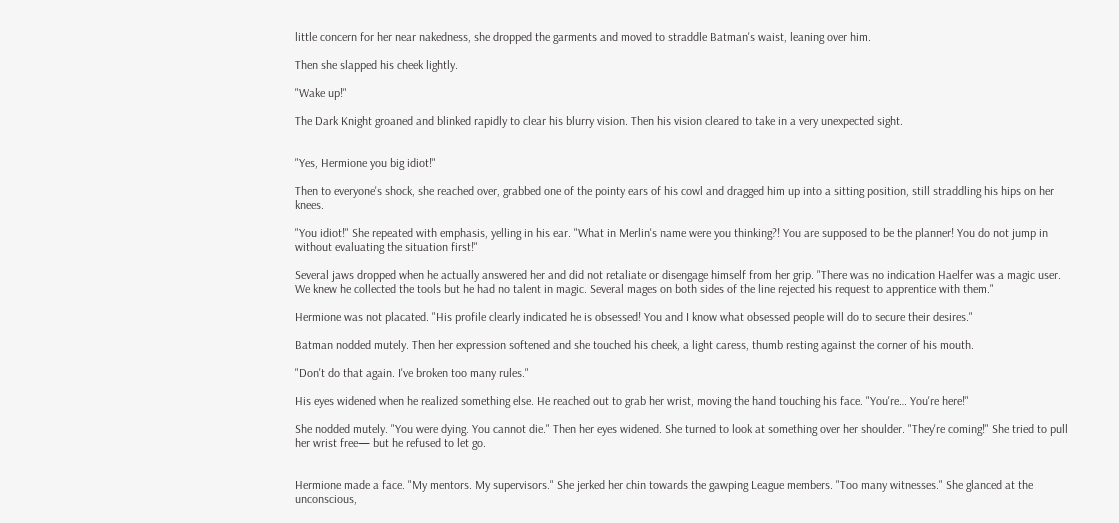little concern for her near nakedness, she dropped the garments and moved to straddle Batman's waist, leaning over him.

Then she slapped his cheek lightly.

"Wake up!"

The Dark Knight groaned and blinked rapidly to clear his blurry vision. Then his vision cleared to take in a very unexpected sight.


"Yes, Hermione you big idiot!"

Then to everyone's shock, she reached over, grabbed one of the pointy ears of his cowl and dragged him up into a sitting position, still straddling his hips on her knees.

"You idiot!" She repeated with emphasis, yelling in his ear. "What in Merlin's name were you thinking?! You are supposed to be the planner! You do not jump in without evaluating the situation first!"

Several jaws dropped when he actually answered her and did not retaliate or disengage himself from her grip. "There was no indication Haelfer was a magic user. We knew he collected the tools but he had no talent in magic. Several mages on both sides of the line rejected his request to apprentice with them."

Hermione was not placated. "His profile clearly indicated he is obsessed! You and I know what obsessed people will do to secure their desires."

Batman nodded mutely. Then her expression softened and she touched his cheek, a light caress, thumb resting against the corner of his mouth.

"Don't do that again. I've broken too many rules."

His eyes widened when he realized something else. He reached out to grab her wrist, moving the hand touching his face. "You're… You're here!"

She nodded mutely. "You were dying. You cannot die." Then her eyes widened. She turned to look at something over her shoulder. "They're coming!" She tried to pull her wrist free— but he refused to let go.


Hermione made a face. "My mentors. My supervisors." She jerked her chin towards the gawping League members. "Too many witnesses." She glanced at the unconscious,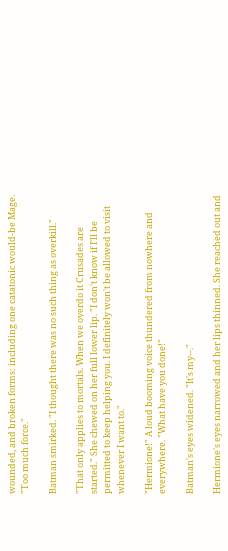wounded, and broken forms: including one catatonic would-be Mage. "Too much force."

Batman smirked. "I thought there was no such thing as overkill."

"That only applies to mortals. When we overdo it Crusades are started." She chewed on her full lower lip. "I don't know if I'll be permitted to keep helping you. I definitely won't be allowed to visit whenever I want to."

"Hermione!" A loud booming voice thundered from nowhere and everywhere. "What have you done!"

Batman's eyes widened. "It's my--."

Hermione's eyes narrowed and her lips thinned. She reached out and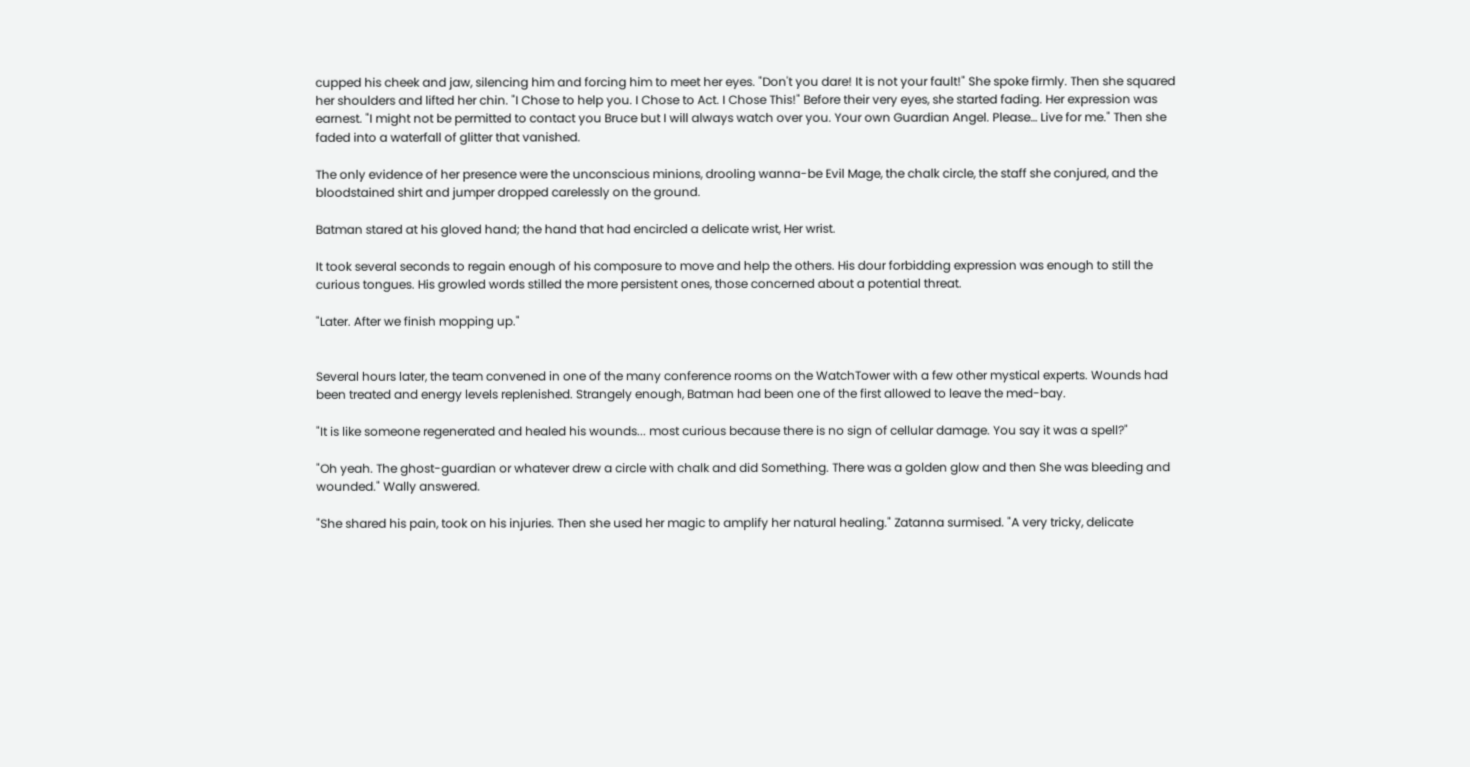cupped his cheek and jaw, silencing him and forcing him to meet her eyes. "Don't you dare! It is not your fault!" She spoke firmly. Then she squared her shoulders and lifted her chin. "I Chose to help you. I Chose to Act. I Chose This!" Before their very eyes, she started fading. Her expression was earnest. "I might not be permitted to contact you Bruce but I will always watch over you. Your own Guardian Angel. Please… Live for me." Then she faded into a waterfall of glitter that vanished.

The only evidence of her presence were the unconscious minions, drooling wanna-be Evil Mage, the chalk circle, the staff she conjured, and the bloodstained shirt and jumper dropped carelessly on the ground.

Batman stared at his gloved hand; the hand that had encircled a delicate wrist, Her wrist.

It took several seconds to regain enough of his composure to move and help the others. His dour forbidding expression was enough to still the curious tongues. His growled words stilled the more persistent ones, those concerned about a potential threat.

"Later. After we finish mopping up."


Several hours later, the team convened in one of the many conference rooms on the WatchTower with a few other mystical experts. Wounds had been treated and energy levels replenished. Strangely enough, Batman had been one of the first allowed to leave the med-bay.

"It is like someone regenerated and healed his wounds... most curious because there is no sign of cellular damage. You say it was a spell?"

"Oh yeah. The ghost-guardian or whatever drew a circle with chalk and did Something. There was a golden glow and then She was bleeding and wounded." Wally answered.

"She shared his pain, took on his injuries. Then she used her magic to amplify her natural healing." Zatanna surmised. "A very tricky, delicate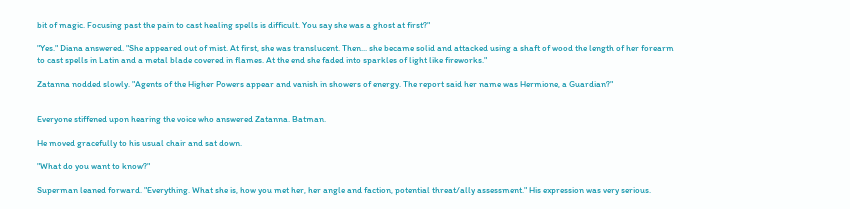bit of magic. Focusing past the pain to cast healing spells is difficult. You say she was a ghost at first?"

"Yes." Diana answered. "She appeared out of mist. At first, she was translucent. Then... she became solid and attacked using a shaft of wood the length of her forearm to cast spells in Latin and a metal blade covered in flames. At the end she faded into sparkles of light like fireworks."

Zatanna nodded slowly. "Agents of the Higher Powers appear and vanish in showers of energy. The report said her name was Hermione, a Guardian?"


Everyone stiffened upon hearing the voice who answered Zatanna. Batman.

He moved gracefully to his usual chair and sat down.

"What do you want to know?"

Superman leaned forward. "Everything. What she is, how you met her, her angle and faction, potential threat/ally assessment." His expression was very serious.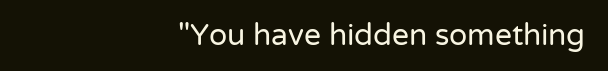"You have hidden something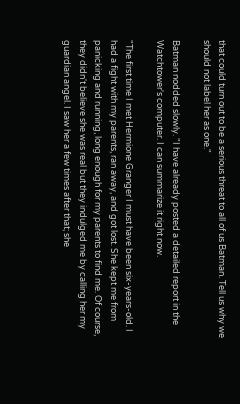that could turn out to be a serious threat to all of us Batman. Tell us why we should not label her as one."

Batman nodded slowly. "I have already posted a detailed report in the Watchtower's computer. I can summarize it right now.

"The first time I met Hermione Granger I must have been six-years-old. I had a fight with my parents, ran away, and got lost. She kept me from panicking and running, long enough for my parents to find me. Of course, they didn't believe she was real but they indulged me by calling her my guardian angel. I saw her a few times after that; she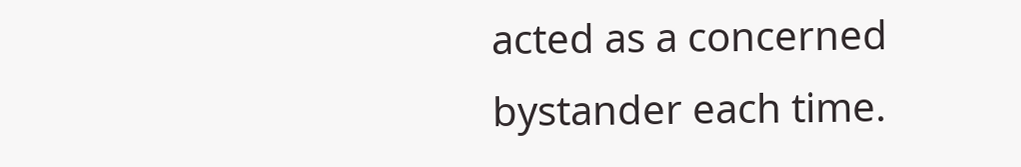acted as a concerned bystander each time.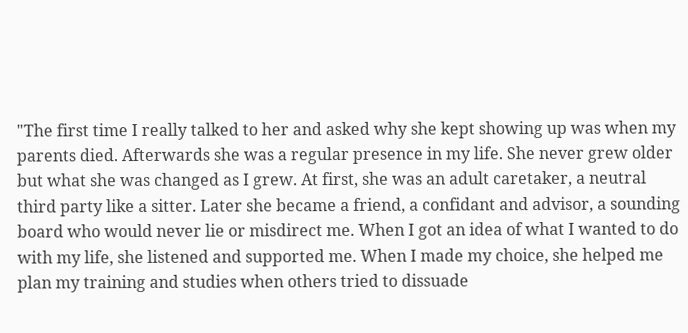"The first time I really talked to her and asked why she kept showing up was when my parents died. Afterwards she was a regular presence in my life. She never grew older but what she was changed as I grew. At first, she was an adult caretaker, a neutral third party like a sitter. Later she became a friend, a confidant and advisor, a sounding board who would never lie or misdirect me. When I got an idea of what I wanted to do with my life, she listened and supported me. When I made my choice, she helped me plan my training and studies when others tried to dissuade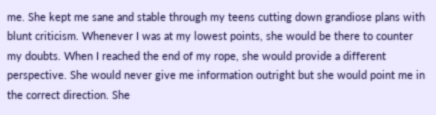me. She kept me sane and stable through my teens cutting down grandiose plans with blunt criticism. Whenever I was at my lowest points, she would be there to counter my doubts. When I reached the end of my rope, she would provide a different perspective. She would never give me information outright but she would point me in the correct direction. She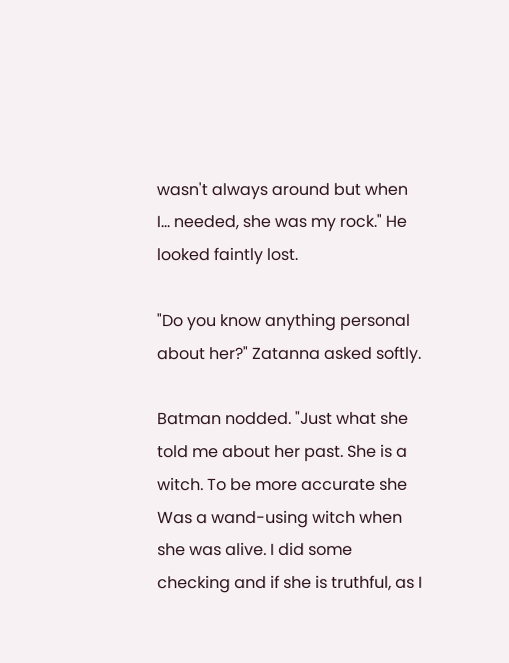wasn't always around but when I… needed, she was my rock." He looked faintly lost.

"Do you know anything personal about her?" Zatanna asked softly.

Batman nodded. "Just what she told me about her past. She is a witch. To be more accurate she Was a wand-using witch when she was alive. I did some checking and if she is truthful, as I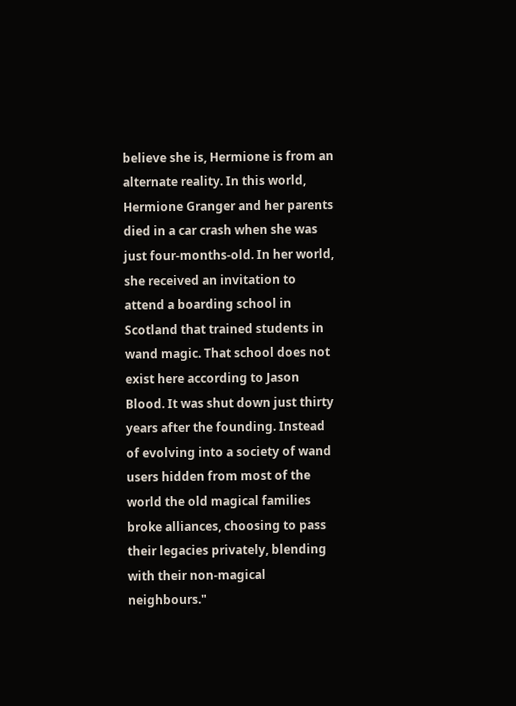believe she is, Hermione is from an alternate reality. In this world, Hermione Granger and her parents died in a car crash when she was just four-months-old. In her world, she received an invitation to attend a boarding school in Scotland that trained students in wand magic. That school does not exist here according to Jason Blood. It was shut down just thirty years after the founding. Instead of evolving into a society of wand users hidden from most of the world the old magical families broke alliances, choosing to pass their legacies privately, blending with their non-magical neighbours."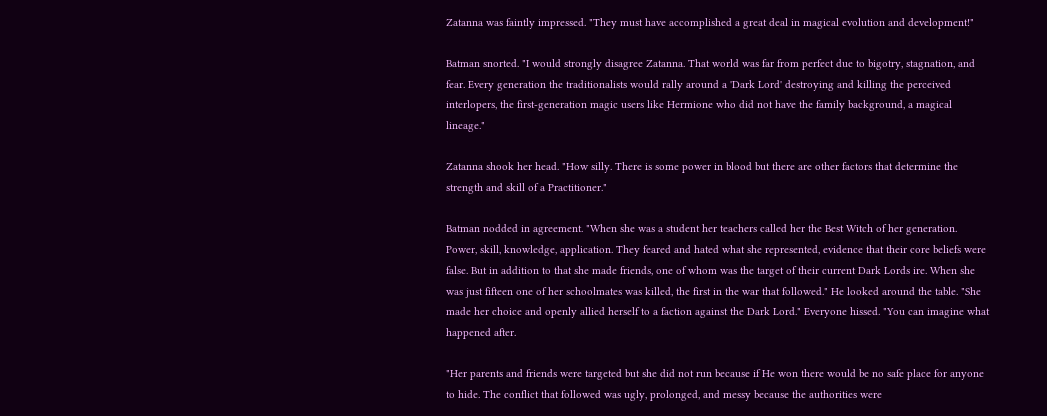Zatanna was faintly impressed. "They must have accomplished a great deal in magical evolution and development!"

Batman snorted. "I would strongly disagree Zatanna. That world was far from perfect due to bigotry, stagnation, and fear. Every generation the traditionalists would rally around a 'Dark Lord' destroying and killing the perceived interlopers, the first-generation magic users like Hermione who did not have the family background, a magical lineage."

Zatanna shook her head. "How silly. There is some power in blood but there are other factors that determine the strength and skill of a Practitioner."

Batman nodded in agreement. "When she was a student her teachers called her the Best Witch of her generation. Power, skill, knowledge, application. They feared and hated what she represented, evidence that their core beliefs were false. But in addition to that she made friends, one of whom was the target of their current Dark Lords ire. When she was just fifteen one of her schoolmates was killed, the first in the war that followed." He looked around the table. "She made her choice and openly allied herself to a faction against the Dark Lord." Everyone hissed. "You can imagine what happened after.

"Her parents and friends were targeted but she did not run because if He won there would be no safe place for anyone to hide. The conflict that followed was ugly, prolonged, and messy because the authorities were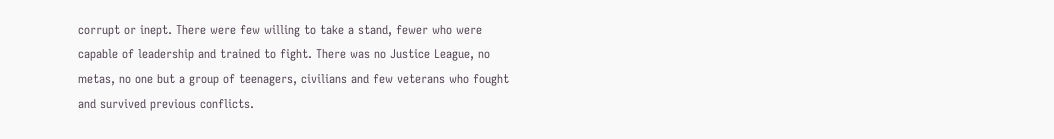corrupt or inept. There were few willing to take a stand, fewer who were capable of leadership and trained to fight. There was no Justice League, no metas, no one but a group of teenagers, civilians and few veterans who fought and survived previous conflicts.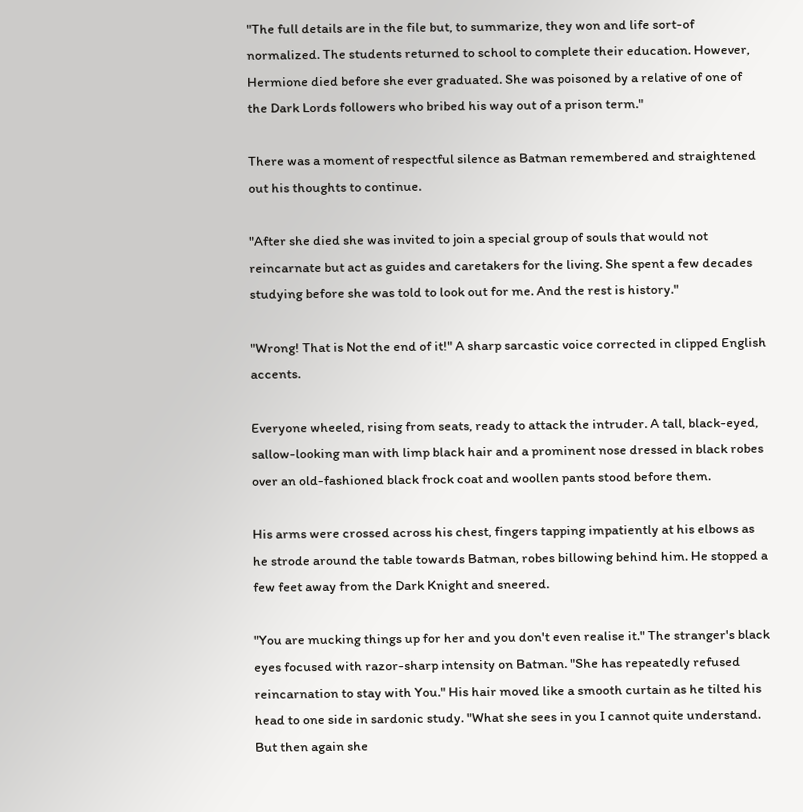"The full details are in the file but, to summarize, they won and life sort-of normalized. The students returned to school to complete their education. However, Hermione died before she ever graduated. She was poisoned by a relative of one of the Dark Lords followers who bribed his way out of a prison term."

There was a moment of respectful silence as Batman remembered and straightened out his thoughts to continue.

"After she died she was invited to join a special group of souls that would not reincarnate but act as guides and caretakers for the living. She spent a few decades studying before she was told to look out for me. And the rest is history."

"Wrong! That is Not the end of it!" A sharp sarcastic voice corrected in clipped English accents.

Everyone wheeled, rising from seats, ready to attack the intruder. A tall, black-eyed, sallow-looking man with limp black hair and a prominent nose dressed in black robes over an old-fashioned black frock coat and woollen pants stood before them.

His arms were crossed across his chest, fingers tapping impatiently at his elbows as he strode around the table towards Batman, robes billowing behind him. He stopped a few feet away from the Dark Knight and sneered.

"You are mucking things up for her and you don't even realise it." The stranger's black eyes focused with razor-sharp intensity on Batman. "She has repeatedly refused reincarnation to stay with You." His hair moved like a smooth curtain as he tilted his head to one side in sardonic study. "What she sees in you I cannot quite understand. But then again she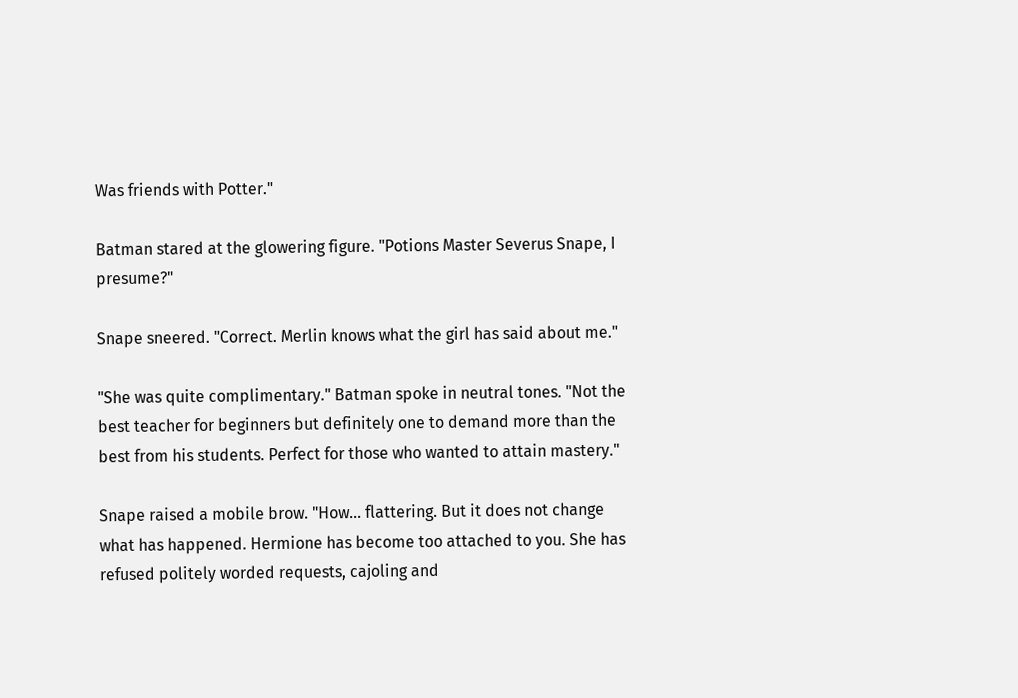Was friends with Potter."

Batman stared at the glowering figure. "Potions Master Severus Snape, I presume?"

Snape sneered. "Correct. Merlin knows what the girl has said about me."

"She was quite complimentary." Batman spoke in neutral tones. "Not the best teacher for beginners but definitely one to demand more than the best from his students. Perfect for those who wanted to attain mastery."

Snape raised a mobile brow. "How… flattering. But it does not change what has happened. Hermione has become too attached to you. She has refused politely worded requests, cajoling and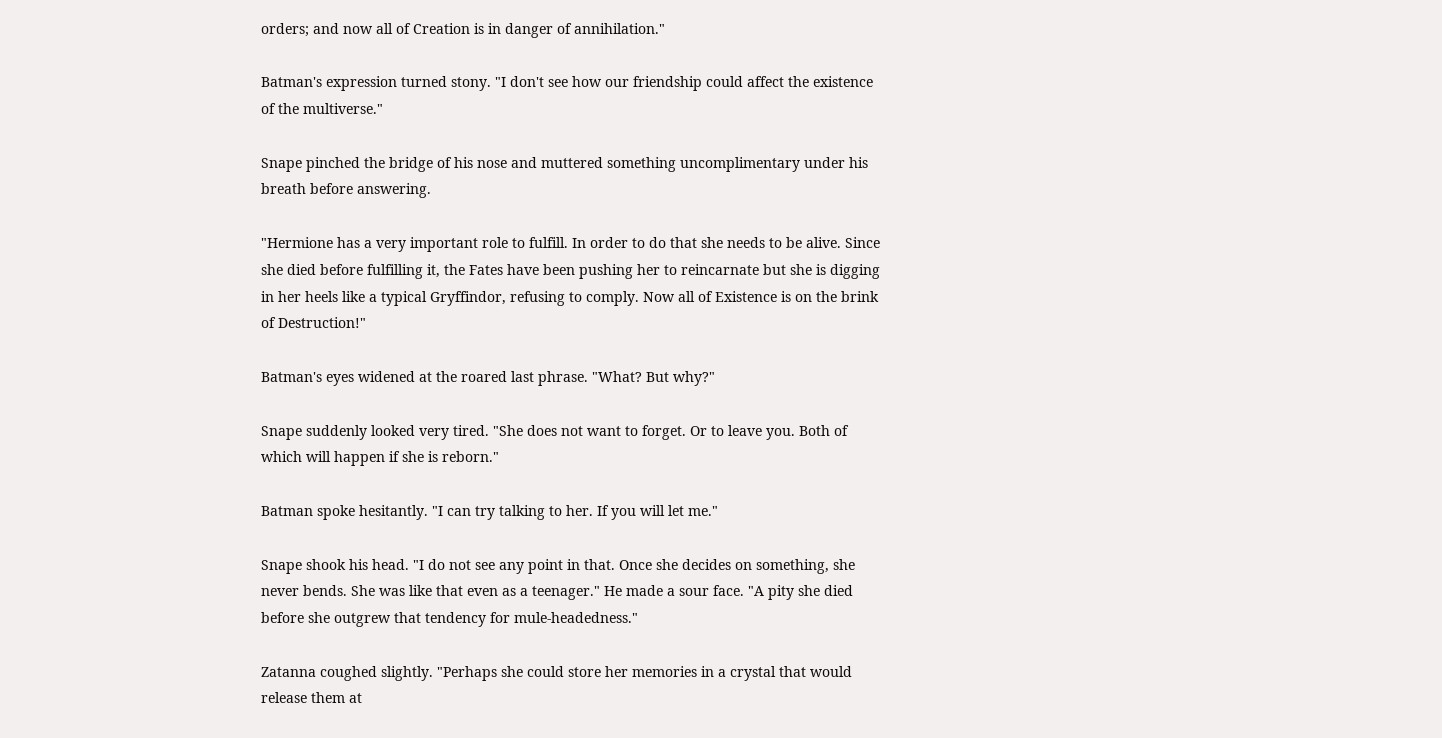orders; and now all of Creation is in danger of annihilation."

Batman's expression turned stony. "I don't see how our friendship could affect the existence of the multiverse."

Snape pinched the bridge of his nose and muttered something uncomplimentary under his breath before answering.

"Hermione has a very important role to fulfill. In order to do that she needs to be alive. Since she died before fulfilling it, the Fates have been pushing her to reincarnate but she is digging in her heels like a typical Gryffindor, refusing to comply. Now all of Existence is on the brink of Destruction!"

Batman's eyes widened at the roared last phrase. "What? But why?"

Snape suddenly looked very tired. "She does not want to forget. Or to leave you. Both of which will happen if she is reborn."

Batman spoke hesitantly. "I can try talking to her. If you will let me."

Snape shook his head. "I do not see any point in that. Once she decides on something, she never bends. She was like that even as a teenager." He made a sour face. "A pity she died before she outgrew that tendency for mule-headedness."

Zatanna coughed slightly. "Perhaps she could store her memories in a crystal that would release them at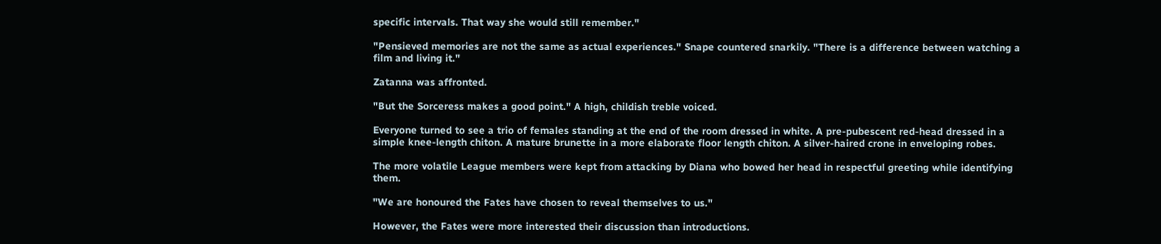specific intervals. That way she would still remember."

"Pensieved memories are not the same as actual experiences." Snape countered snarkily. "There is a difference between watching a film and living it."

Zatanna was affronted.

"But the Sorceress makes a good point." A high, childish treble voiced.

Everyone turned to see a trio of females standing at the end of the room dressed in white. A pre-pubescent red-head dressed in a simple knee-length chiton. A mature brunette in a more elaborate floor length chiton. A silver-haired crone in enveloping robes.

The more volatile League members were kept from attacking by Diana who bowed her head in respectful greeting while identifying them.

"We are honoured the Fates have chosen to reveal themselves to us."

However, the Fates were more interested their discussion than introductions.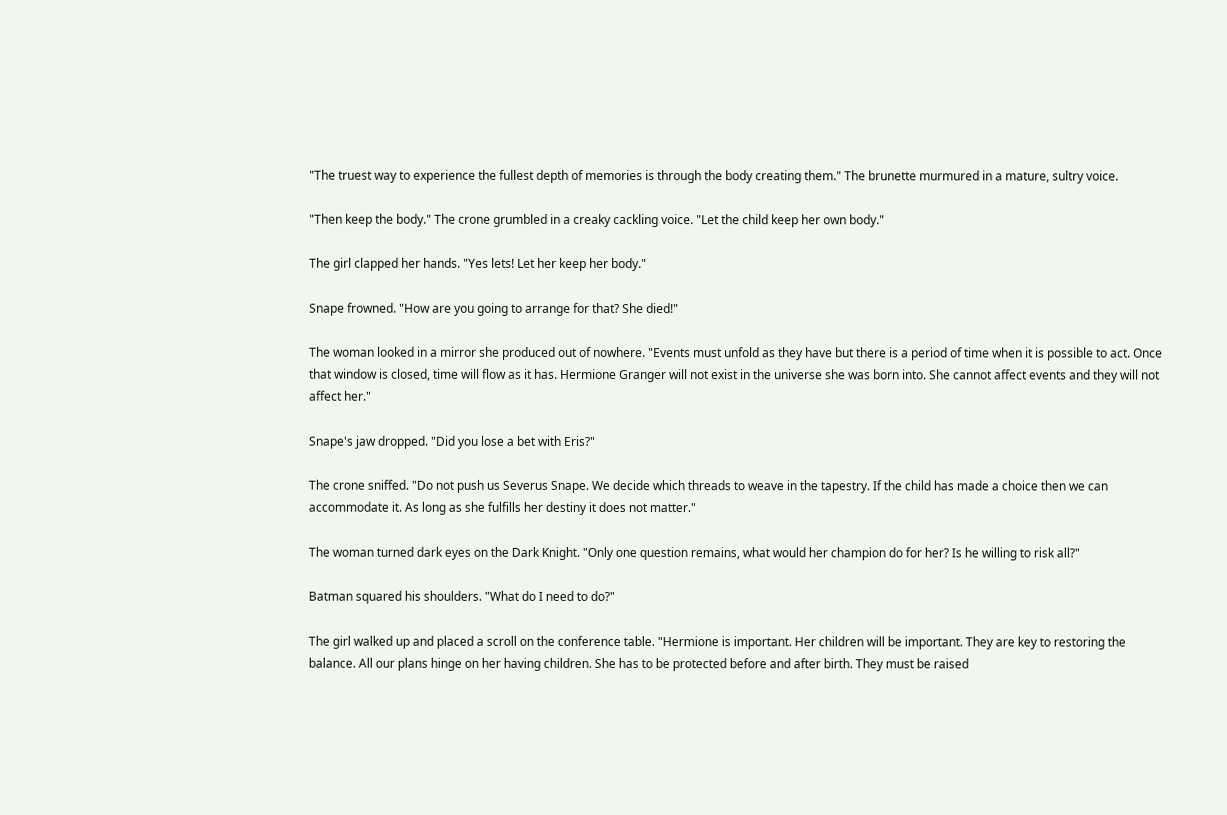"The truest way to experience the fullest depth of memories is through the body creating them." The brunette murmured in a mature, sultry voice.

"Then keep the body." The crone grumbled in a creaky cackling voice. "Let the child keep her own body."

The girl clapped her hands. "Yes lets! Let her keep her body."

Snape frowned. "How are you going to arrange for that? She died!"

The woman looked in a mirror she produced out of nowhere. "Events must unfold as they have but there is a period of time when it is possible to act. Once that window is closed, time will flow as it has. Hermione Granger will not exist in the universe she was born into. She cannot affect events and they will not affect her."

Snape's jaw dropped. "Did you lose a bet with Eris?"

The crone sniffed. "Do not push us Severus Snape. We decide which threads to weave in the tapestry. If the child has made a choice then we can accommodate it. As long as she fulfills her destiny it does not matter."

The woman turned dark eyes on the Dark Knight. "Only one question remains, what would her champion do for her? Is he willing to risk all?"

Batman squared his shoulders. "What do I need to do?"

The girl walked up and placed a scroll on the conference table. "Hermione is important. Her children will be important. They are key to restoring the balance. All our plans hinge on her having children. She has to be protected before and after birth. They must be raised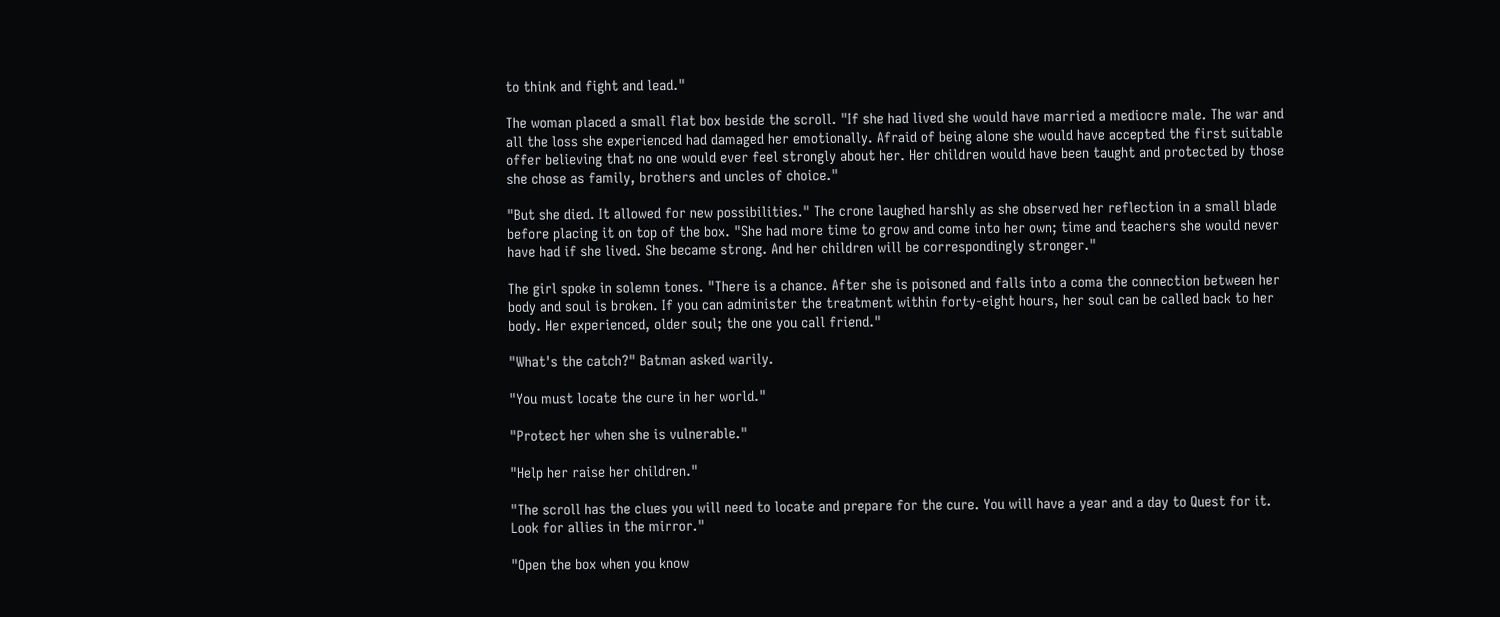to think and fight and lead."

The woman placed a small flat box beside the scroll. "If she had lived she would have married a mediocre male. The war and all the loss she experienced had damaged her emotionally. Afraid of being alone she would have accepted the first suitable offer believing that no one would ever feel strongly about her. Her children would have been taught and protected by those she chose as family, brothers and uncles of choice."

"But she died. It allowed for new possibilities." The crone laughed harshly as she observed her reflection in a small blade before placing it on top of the box. "She had more time to grow and come into her own; time and teachers she would never have had if she lived. She became strong. And her children will be correspondingly stronger."

The girl spoke in solemn tones. "There is a chance. After she is poisoned and falls into a coma the connection between her body and soul is broken. If you can administer the treatment within forty-eight hours, her soul can be called back to her body. Her experienced, older soul; the one you call friend."

"What's the catch?" Batman asked warily.

"You must locate the cure in her world."

"Protect her when she is vulnerable."

"Help her raise her children."

"The scroll has the clues you will need to locate and prepare for the cure. You will have a year and a day to Quest for it. Look for allies in the mirror."

"Open the box when you know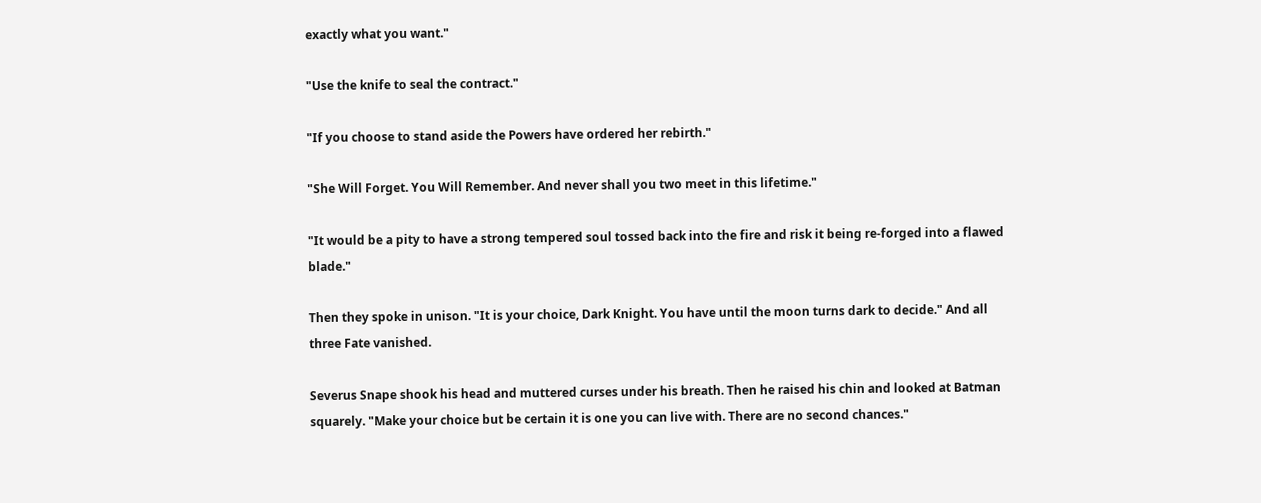exactly what you want."

"Use the knife to seal the contract."

"If you choose to stand aside the Powers have ordered her rebirth."

"She Will Forget. You Will Remember. And never shall you two meet in this lifetime."

"It would be a pity to have a strong tempered soul tossed back into the fire and risk it being re-forged into a flawed blade."

Then they spoke in unison. "It is your choice, Dark Knight. You have until the moon turns dark to decide." And all three Fate vanished.

Severus Snape shook his head and muttered curses under his breath. Then he raised his chin and looked at Batman squarely. "Make your choice but be certain it is one you can live with. There are no second chances."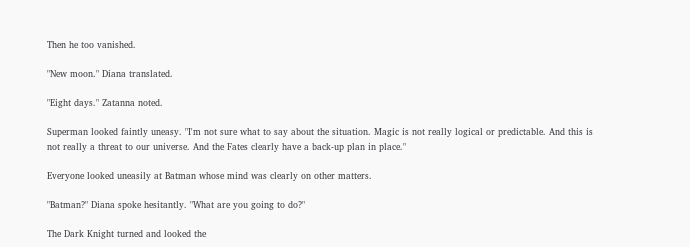Then he too vanished.

"New moon." Diana translated.

"Eight days." Zatanna noted.

Superman looked faintly uneasy. "I'm not sure what to say about the situation. Magic is not really logical or predictable. And this is not really a threat to our universe. And the Fates clearly have a back-up plan in place."

Everyone looked uneasily at Batman whose mind was clearly on other matters.

"Batman?" Diana spoke hesitantly. "What are you going to do?"

The Dark Knight turned and looked the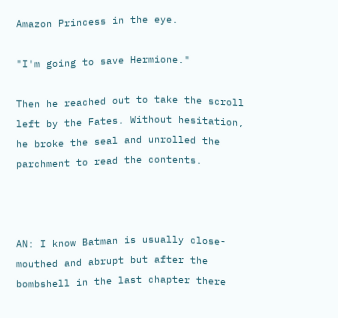Amazon Princess in the eye.

"I'm going to save Hermione."

Then he reached out to take the scroll left by the Fates. Without hesitation, he broke the seal and unrolled the parchment to read the contents.



AN: I know Batman is usually close-mouthed and abrupt but after the bombshell in the last chapter there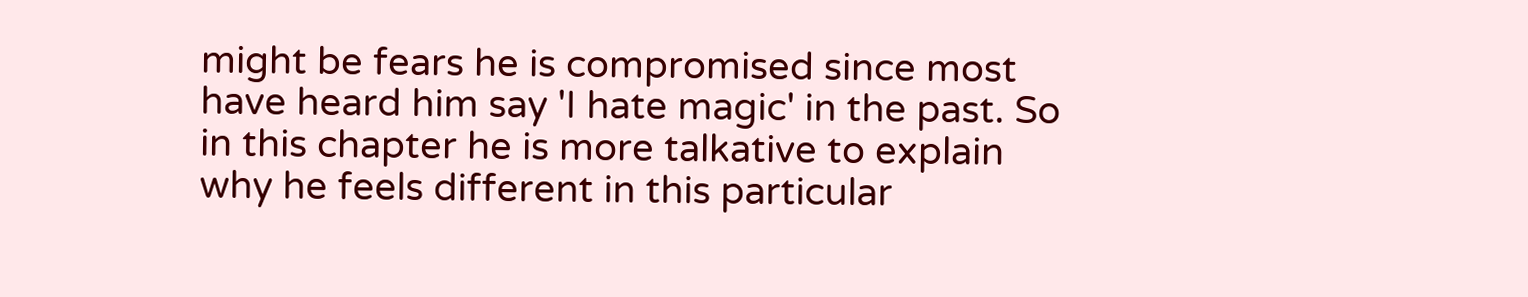might be fears he is compromised since most have heard him say 'I hate magic' in the past. So in this chapter he is more talkative to explain why he feels different in this particular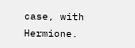case, with Hermione.